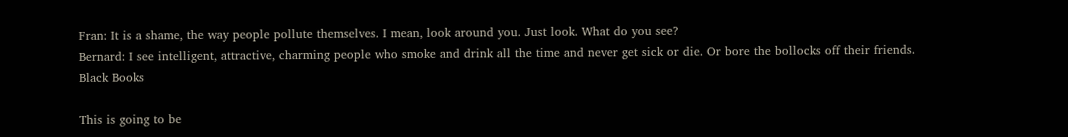Fran: It is a shame, the way people pollute themselves. I mean, look around you. Just look. What do you see?
Bernard: I see intelligent, attractive, charming people who smoke and drink all the time and never get sick or die. Or bore the bollocks off their friends.
Black Books

This is going to be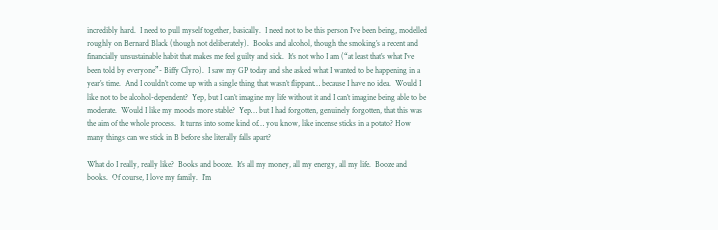incredibly hard.  I need to pull myself together, basically.  I need not to be this person I’ve been being, modelled roughly on Bernard Black (though not deliberately).  Books and alcohol, though the smoking’s a recent and financially unsustainable habit that makes me feel guilty and sick.  It’s not who I am (“at least that’s what I’ve been told by everyone”- Biffy Clyro).  I saw my GP today and she asked what I wanted to be happening in a year’s time.  And I couldn’t come up with a single thing that wasn’t flippant… because I have no idea.  Would I like not to be alcohol-dependent?  Yep, but I can’t imagine my life without it and I can’t imagine being able to be moderate.  Would I like my moods more stable?  Yep… but I had forgotten, genuinely forgotten, that this was the aim of the whole process.  It turns into some kind of… you know, like incense sticks in a potato? How many things can we stick in B before she literally falls apart?

What do I really, really like?  Books and booze.  It’s all my money, all my energy, all my life.  Booze and books.  Of course, I love my family.  I’m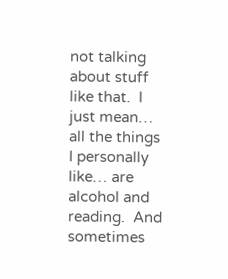not talking about stuff like that.  I just mean… all the things I personally like… are alcohol and reading.  And sometimes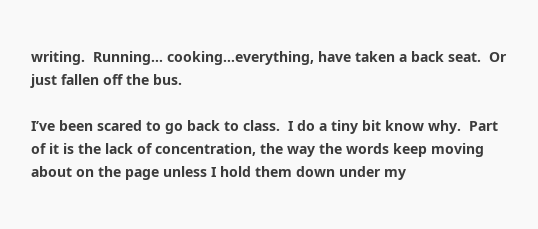writing.  Running… cooking…everything, have taken a back seat.  Or just fallen off the bus.

I’ve been scared to go back to class.  I do a tiny bit know why.  Part of it is the lack of concentration, the way the words keep moving about on the page unless I hold them down under my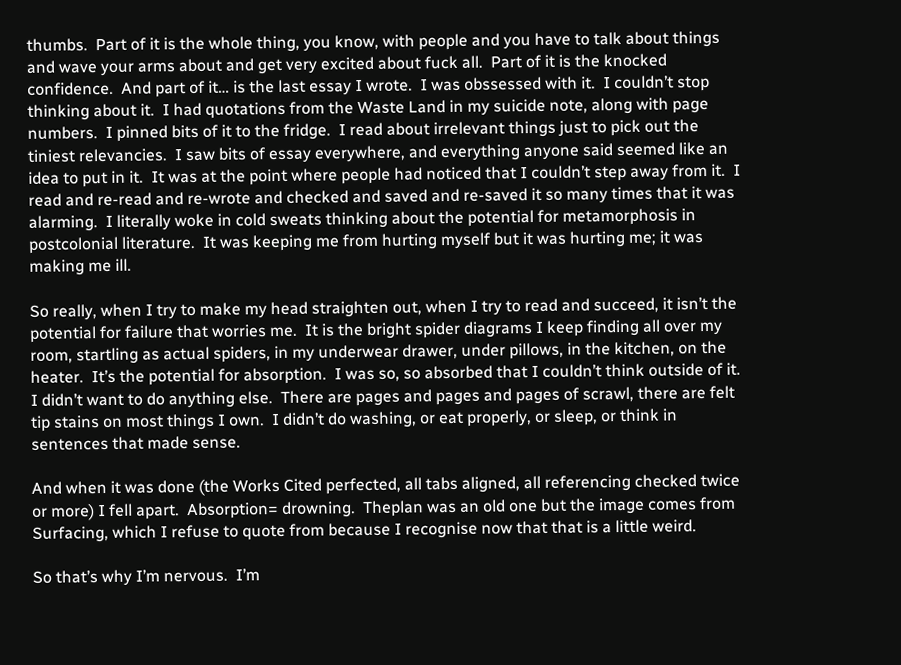thumbs.  Part of it is the whole thing, you know, with people and you have to talk about things and wave your arms about and get very excited about fuck all.  Part of it is the knocked confidence.  And part of it… is the last essay I wrote.  I was obssessed with it.  I couldn’t stop thinking about it.  I had quotations from the Waste Land in my suicide note, along with page numbers.  I pinned bits of it to the fridge.  I read about irrelevant things just to pick out the tiniest relevancies.  I saw bits of essay everywhere, and everything anyone said seemed like an idea to put in it.  It was at the point where people had noticed that I couldn’t step away from it.  I read and re-read and re-wrote and checked and saved and re-saved it so many times that it was alarming.  I literally woke in cold sweats thinking about the potential for metamorphosis in postcolonial literature.  It was keeping me from hurting myself but it was hurting me; it was making me ill.

So really, when I try to make my head straighten out, when I try to read and succeed, it isn’t the potential for failure that worries me.  It is the bright spider diagrams I keep finding all over my room, startling as actual spiders, in my underwear drawer, under pillows, in the kitchen, on the heater.  It’s the potential for absorption.  I was so, so absorbed that I couldn’t think outside of it.  I didn’t want to do anything else.  There are pages and pages and pages of scrawl, there are felt tip stains on most things I own.  I didn’t do washing, or eat properly, or sleep, or think in sentences that made sense.

And when it was done (the Works Cited perfected, all tabs aligned, all referencing checked twice or more) I fell apart.  Absorption= drowning.  Theplan was an old one but the image comes from Surfacing, which I refuse to quote from because I recognise now that that is a little weird.

So that’s why I’m nervous.  I’m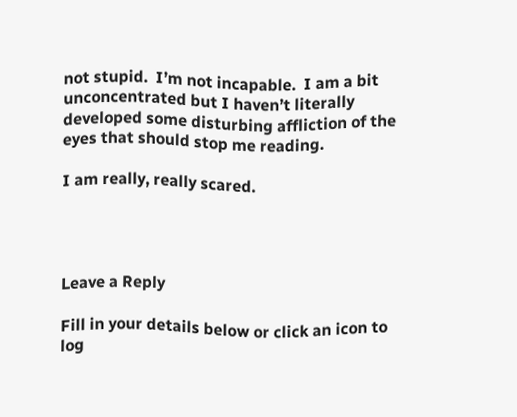not stupid.  I’m not incapable.  I am a bit unconcentrated but I haven’t literally developed some disturbing affliction of the eyes that should stop me reading.

I am really, really scared.




Leave a Reply

Fill in your details below or click an icon to log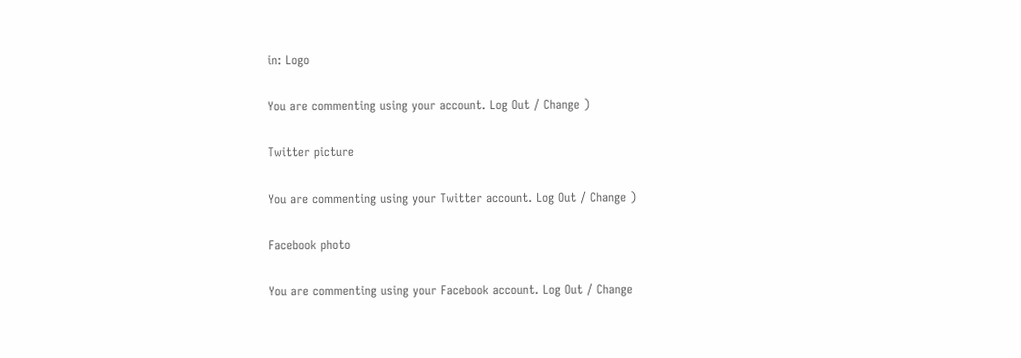in: Logo

You are commenting using your account. Log Out / Change )

Twitter picture

You are commenting using your Twitter account. Log Out / Change )

Facebook photo

You are commenting using your Facebook account. Log Out / Change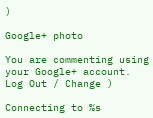)

Google+ photo

You are commenting using your Google+ account. Log Out / Change )

Connecting to %s